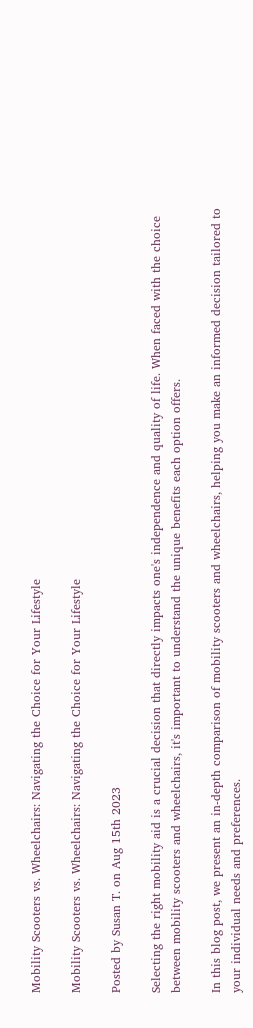Mobility Scooters vs. Wheelchairs: Navigating the Choice for Your Lifestyle

Mobility Scooters vs. Wheelchairs: Navigating the Choice for Your Lifestyle

Posted by Susan T. on Aug 15th 2023

Selecting the right mobility aid is a crucial decision that directly impacts one's independence and quality of life. When faced with the choice between mobility scooters and wheelchairs, it's important to understand the unique benefits each option offers.

In this blog post, we present an in-depth comparison of mobility scooters and wheelchairs, helping you make an informed decision tailored to your individual needs and preferences.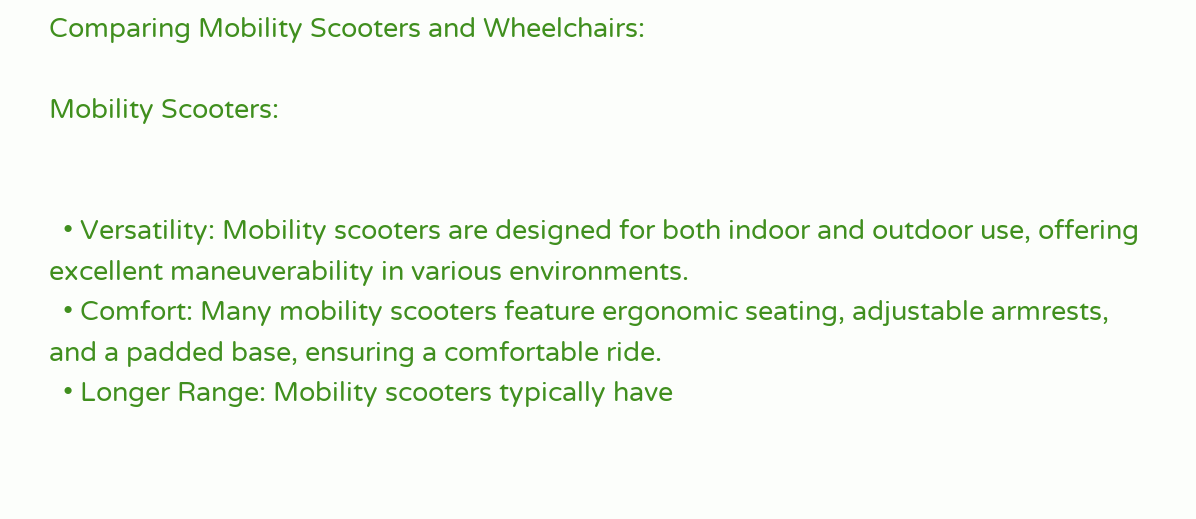Comparing Mobility Scooters and Wheelchairs:

Mobility Scooters:


  • Versatility: Mobility scooters are designed for both indoor and outdoor use, offering excellent maneuverability in various environments.
  • Comfort: Many mobility scooters feature ergonomic seating, adjustable armrests, and a padded base, ensuring a comfortable ride.
  • Longer Range: Mobility scooters typically have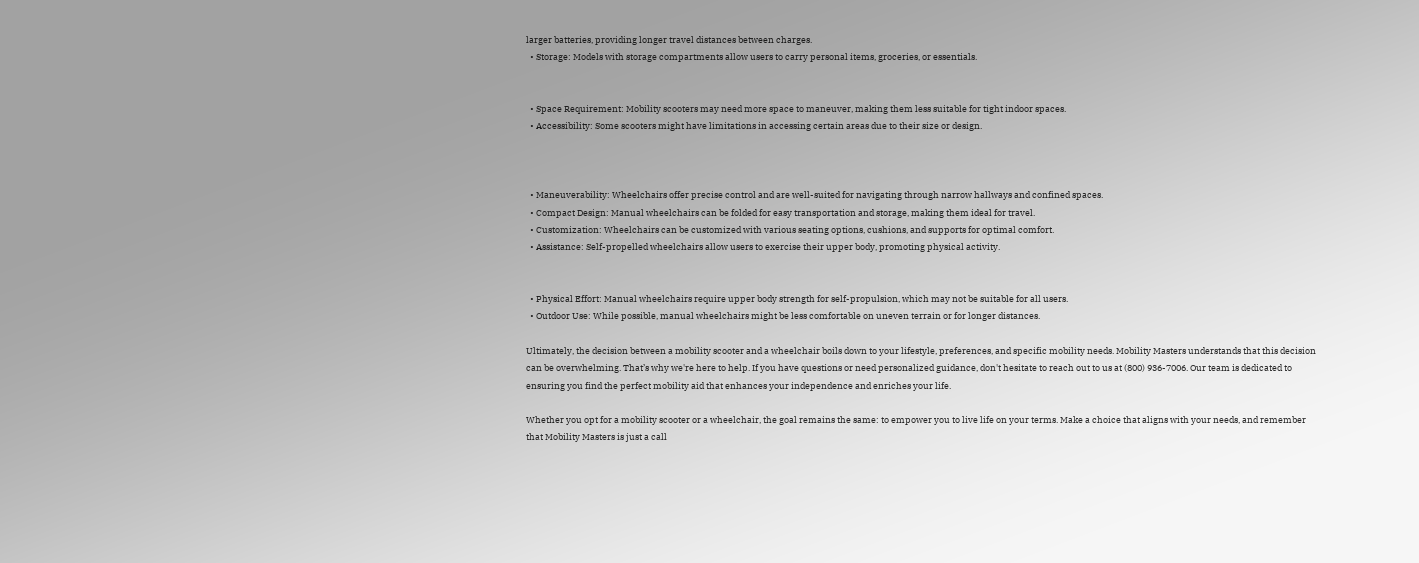larger batteries, providing longer travel distances between charges.
  • Storage: Models with storage compartments allow users to carry personal items, groceries, or essentials.


  • Space Requirement: Mobility scooters may need more space to maneuver, making them less suitable for tight indoor spaces.
  • Accessibility: Some scooters might have limitations in accessing certain areas due to their size or design.



  • Maneuverability: Wheelchairs offer precise control and are well-suited for navigating through narrow hallways and confined spaces.
  • Compact Design: Manual wheelchairs can be folded for easy transportation and storage, making them ideal for travel.
  • Customization: Wheelchairs can be customized with various seating options, cushions, and supports for optimal comfort.
  • Assistance: Self-propelled wheelchairs allow users to exercise their upper body, promoting physical activity.


  • Physical Effort: Manual wheelchairs require upper body strength for self-propulsion, which may not be suitable for all users.
  • Outdoor Use: While possible, manual wheelchairs might be less comfortable on uneven terrain or for longer distances.

Ultimately, the decision between a mobility scooter and a wheelchair boils down to your lifestyle, preferences, and specific mobility needs. Mobility Masters understands that this decision can be overwhelming. That’s why we're here to help. If you have questions or need personalized guidance, don't hesitate to reach out to us at (800) 936-7006. Our team is dedicated to ensuring you find the perfect mobility aid that enhances your independence and enriches your life.

Whether you opt for a mobility scooter or a wheelchair, the goal remains the same: to empower you to live life on your terms. Make a choice that aligns with your needs, and remember that Mobility Masters is just a call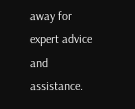away for expert advice and assistance.